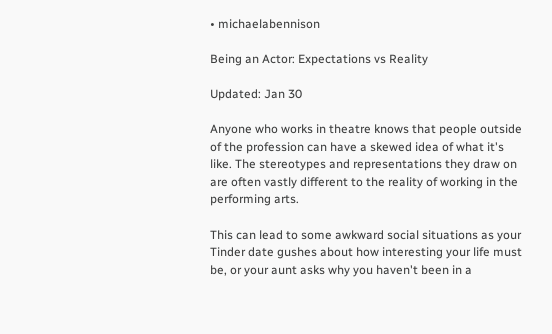• michaelabennison

Being an Actor: Expectations vs Reality

Updated: Jan 30

Anyone who works in theatre knows that people outside of the profession can have a skewed idea of what it's like. The stereotypes and representations they draw on are often vastly different to the reality of working in the performing arts.

This can lead to some awkward social situations as your Tinder date gushes about how interesting your life must be, or your aunt asks why you haven't been in a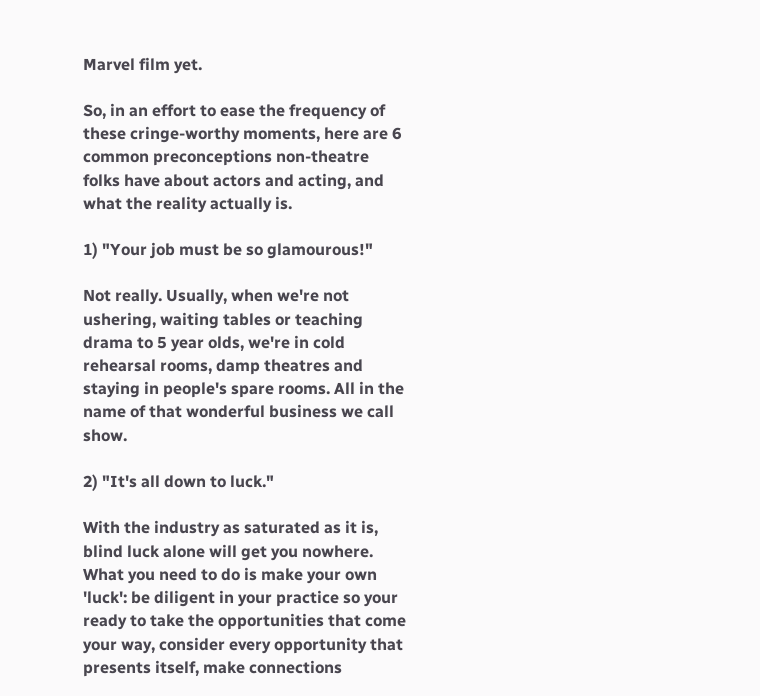Marvel film yet.

So, in an effort to ease the frequency of these cringe-worthy moments, here are 6 common preconceptions non-theatre folks have about actors and acting, and what the reality actually is.

1) "Your job must be so glamourous!"

Not really. Usually, when we're not ushering, waiting tables or teaching drama to 5 year olds, we're in cold rehearsal rooms, damp theatres and staying in people's spare rooms. All in the name of that wonderful business we call show.

2) "It's all down to luck."

With the industry as saturated as it is, blind luck alone will get you nowhere. What you need to do is make your own 'luck': be diligent in your practice so your ready to take the opportunities that come your way, consider every opportunity that presents itself, make connections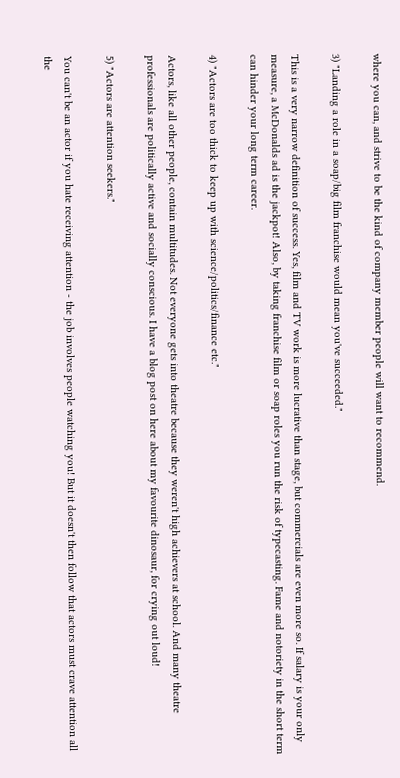where you can, and strive to be the kind of company member people will want to recommend.

3) "Landing a role in a soap/big film franchise would mean you've succeeded."

This is a very narrow definition of success. Yes, film and TV work is more lucrative than stage, but commercials are even more so. If salary is your only measure, a McDonalds ad is the jackpot! Also, by taking franchise film or soap roles you run the risk of typecasting. Fame and notoriety in the short term can hinder your long term career.

4) "Actors are too thick to keep up with science/politics/finance etc."

Actors, like all other people, contain multitudes. Not everyone gets into theatre because they weren't high achievers at school. And many theatre professionals are politically active and socially conscious. I have a blog post on here about my favourite dinosaur, for crying out loud!

5) "Actors are attention seekers."

You can't be an actor if you hate receiving attention - the job involves people watching you! But it doesn't then follow that actors must crave attention all the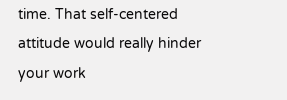time. That self-centered attitude would really hinder your work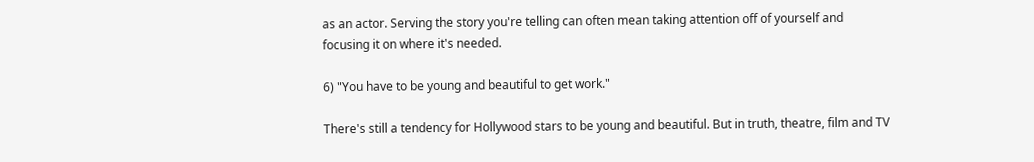as an actor. Serving the story you're telling can often mean taking attention off of yourself and focusing it on where it's needed.

6) "You have to be young and beautiful to get work."

There's still a tendency for Hollywood stars to be young and beautiful. But in truth, theatre, film and TV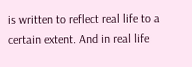is written to reflect real life to a certain extent. And in real life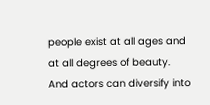people exist at all ages and at all degrees of beauty. And actors can diversify into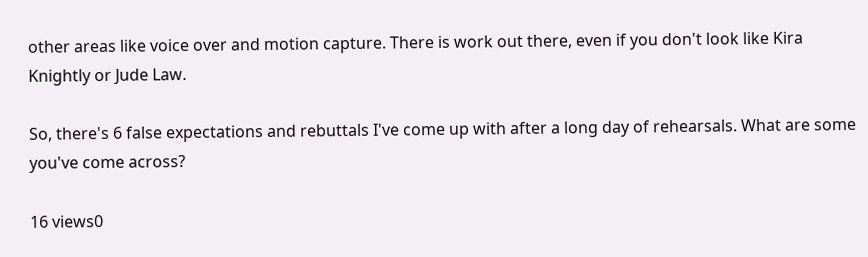other areas like voice over and motion capture. There is work out there, even if you don't look like Kira Knightly or Jude Law.

So, there's 6 false expectations and rebuttals I've come up with after a long day of rehearsals. What are some you've come across?

16 views0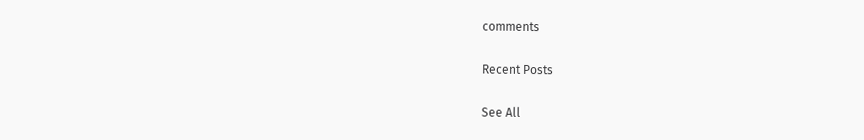comments

Recent Posts

See All